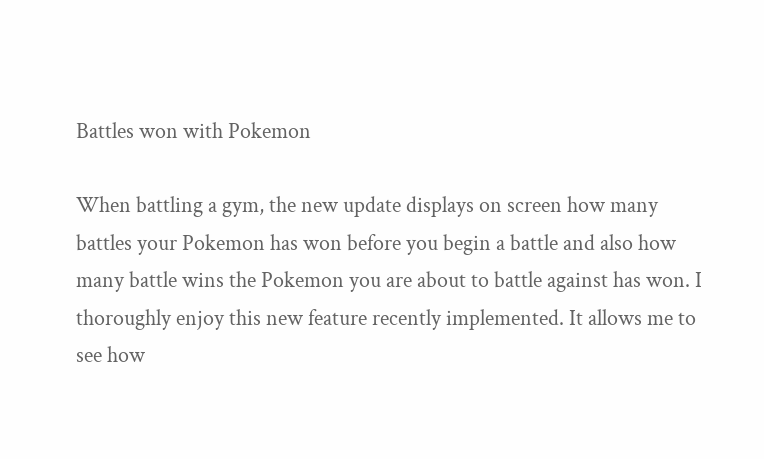Battles won with Pokemon

When battling a gym, the new update displays on screen how many battles your Pokemon has won before you begin a battle and also how many battle wins the Pokemon you are about to battle against has won. I thoroughly enjoy this new feature recently implemented. It allows me to see how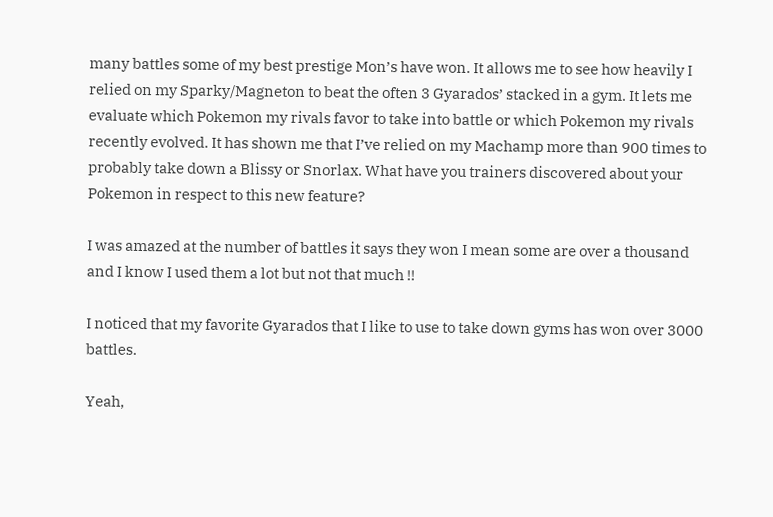many battles some of my best prestige Mon’s have won. It allows me to see how heavily I relied on my Sparky/Magneton to beat the often 3 Gyarados’ stacked in a gym. It lets me evaluate which Pokemon my rivals favor to take into battle or which Pokemon my rivals recently evolved. It has shown me that I’ve relied on my Machamp more than 900 times to probably take down a Blissy or Snorlax. What have you trainers discovered about your Pokemon in respect to this new feature?

I was amazed at the number of battles it says they won I mean some are over a thousand and I know I used them a lot but not that much !!

I noticed that my favorite Gyarados that I like to use to take down gyms has won over 3000 battles.

Yeah,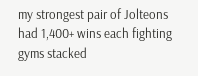my strongest pair of Jolteons had 1,400+ wins each fighting gyms stacked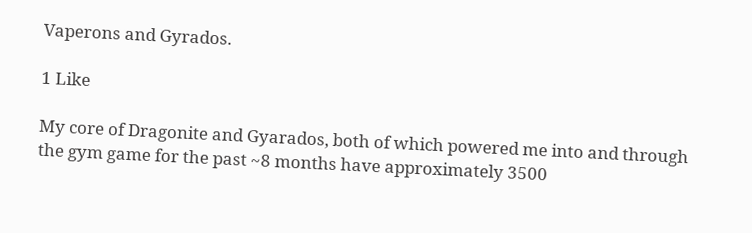Vaperons and Gyrados.

1 Like

My core of Dragonite and Gyarados, both of which powered me into and through the gym game for the past ~8 months have approximately 3500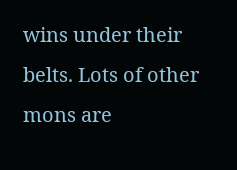wins under their belts. Lots of other mons are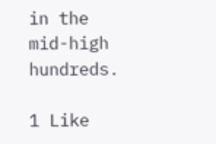in the mid-high hundreds.

1 Like